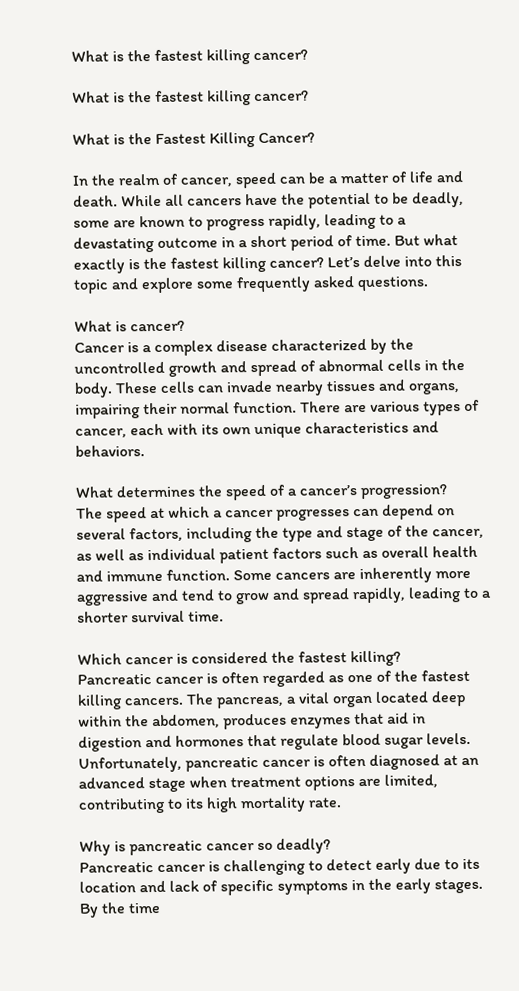What is the fastest killing cancer?

What is the fastest killing cancer?

What is the Fastest Killing Cancer?

In the realm of cancer, speed can be a matter of life and death. While all cancers have the potential to be deadly, some are known to progress rapidly, leading to a devastating outcome in a short period of time. But what exactly is the fastest killing cancer? Let’s delve into this topic and explore some frequently asked questions.

What is cancer?
Cancer is a complex disease characterized by the uncontrolled growth and spread of abnormal cells in the body. These cells can invade nearby tissues and organs, impairing their normal function. There are various types of cancer, each with its own unique characteristics and behaviors.

What determines the speed of a cancer’s progression?
The speed at which a cancer progresses can depend on several factors, including the type and stage of the cancer, as well as individual patient factors such as overall health and immune function. Some cancers are inherently more aggressive and tend to grow and spread rapidly, leading to a shorter survival time.

Which cancer is considered the fastest killing?
Pancreatic cancer is often regarded as one of the fastest killing cancers. The pancreas, a vital organ located deep within the abdomen, produces enzymes that aid in digestion and hormones that regulate blood sugar levels. Unfortunately, pancreatic cancer is often diagnosed at an advanced stage when treatment options are limited, contributing to its high mortality rate.

Why is pancreatic cancer so deadly?
Pancreatic cancer is challenging to detect early due to its location and lack of specific symptoms in the early stages. By the time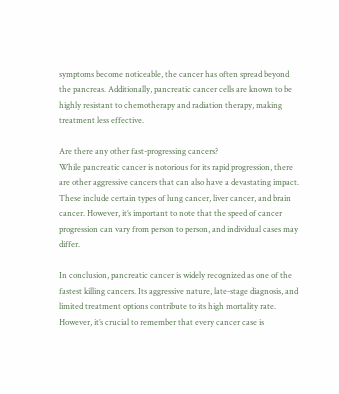symptoms become noticeable, the cancer has often spread beyond the pancreas. Additionally, pancreatic cancer cells are known to be highly resistant to chemotherapy and radiation therapy, making treatment less effective.

Are there any other fast-progressing cancers?
While pancreatic cancer is notorious for its rapid progression, there are other aggressive cancers that can also have a devastating impact. These include certain types of lung cancer, liver cancer, and brain cancer. However, it’s important to note that the speed of cancer progression can vary from person to person, and individual cases may differ.

In conclusion, pancreatic cancer is widely recognized as one of the fastest killing cancers. Its aggressive nature, late-stage diagnosis, and limited treatment options contribute to its high mortality rate. However, it’s crucial to remember that every cancer case is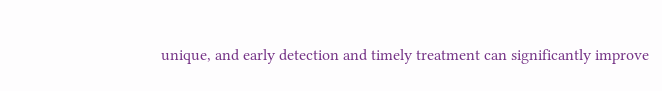unique, and early detection and timely treatment can significantly improve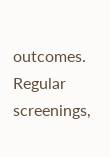outcomes. Regular screenings,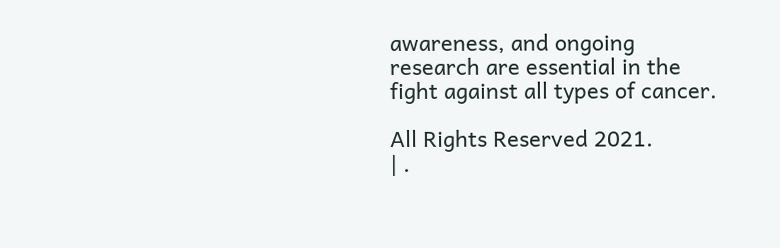awareness, and ongoing research are essential in the fight against all types of cancer.

All Rights Reserved 2021.
| .